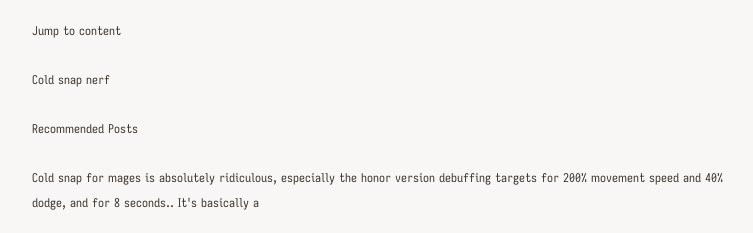Jump to content

Cold snap nerf

Recommended Posts

Cold snap for mages is absolutely ridiculous, especially the honor version debuffing targets for 200% movement speed and 40% dodge, and for 8 seconds.. It's basically a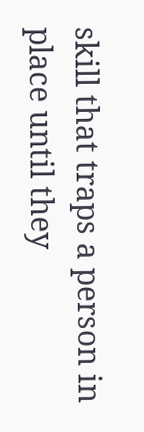skill that traps a person in place until they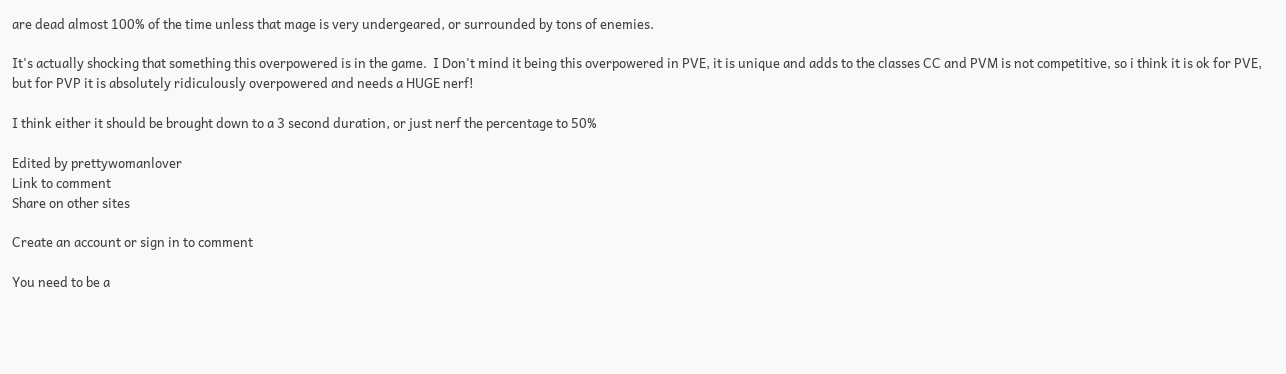are dead almost 100% of the time unless that mage is very undergeared, or surrounded by tons of enemies.

It's actually shocking that something this overpowered is in the game.  I Don't mind it being this overpowered in PVE, it is unique and adds to the classes CC and PVM is not competitive, so i think it is ok for PVE, but for PVP it is absolutely ridiculously overpowered and needs a HUGE nerf!

I think either it should be brought down to a 3 second duration, or just nerf the percentage to 50%

Edited by prettywomanlover
Link to comment
Share on other sites

Create an account or sign in to comment

You need to be a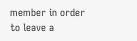member in order to leave a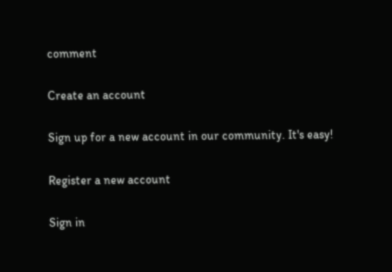comment

Create an account

Sign up for a new account in our community. It's easy!

Register a new account

Sign in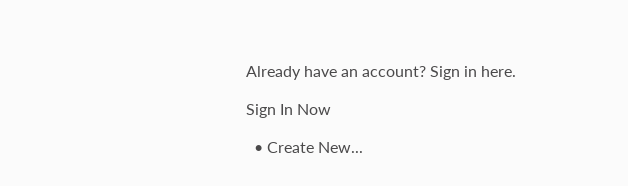Already have an account? Sign in here.

Sign In Now

  • Create New...